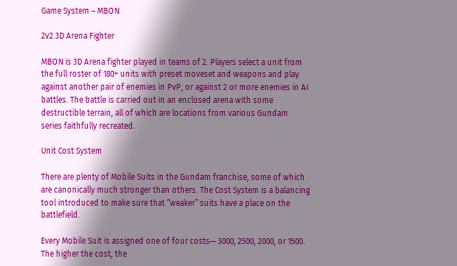Game System – MBON

2v2 3D Arena Fighter

MBON is 3D Arena fighter played in teams of 2. Players select a unit from the full roster of 180+ units with preset moveset and weapons and play against another pair of enemies in PvP, or against 2 or more enemies in AI battles. The battle is carried out in an enclosed arena with some destructible terrain, all of which are locations from various Gundam series faithfully recreated.

Unit Cost System

There are plenty of Mobile Suits in the Gundam franchise, some of which are canonically much stronger than others. The Cost System is a balancing tool introduced to make sure that “weaker” suits have a place on the battlefield.

Every Mobile Suit is assigned one of four costs— 3000, 2500, 2000, or 1500. The higher the cost, the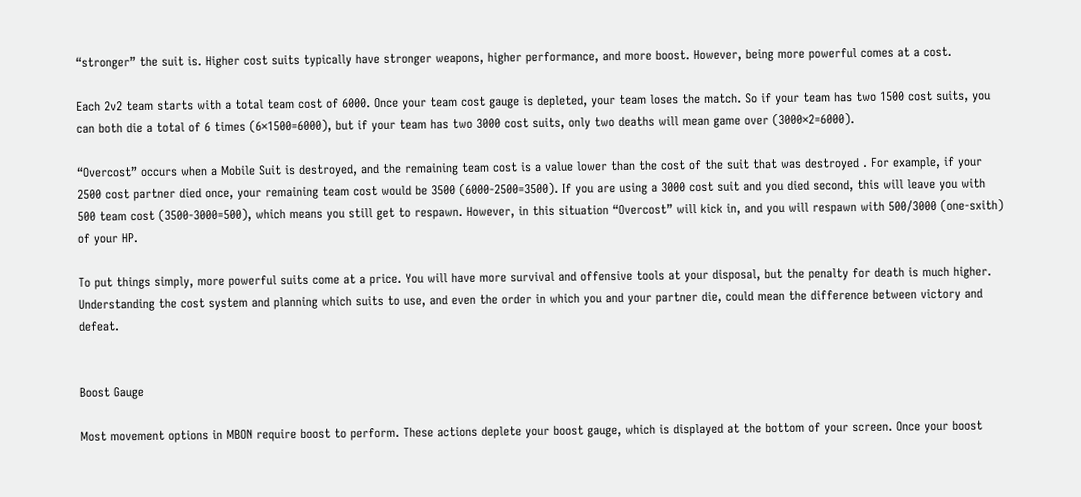“stronger” the suit is. Higher cost suits typically have stronger weapons, higher performance, and more boost. However, being more powerful comes at a cost.

Each 2v2 team starts with a total team cost of 6000. Once your team cost gauge is depleted, your team loses the match. So if your team has two 1500 cost suits, you can both die a total of 6 times (6×1500=6000), but if your team has two 3000 cost suits, only two deaths will mean game over (3000×2=6000).

“Overcost” occurs when a Mobile Suit is destroyed, and the remaining team cost is a value lower than the cost of the suit that was destroyed . For example, if your 2500 cost partner died once, your remaining team cost would be 3500 (6000-2500=3500). If you are using a 3000 cost suit and you died second, this will leave you with 500 team cost (3500-3000=500), which means you still get to respawn. However, in this situation “Overcost” will kick in, and you will respawn with 500/3000 (one-sxith) of your HP.

To put things simply, more powerful suits come at a price. You will have more survival and offensive tools at your disposal, but the penalty for death is much higher. Understanding the cost system and planning which suits to use, and even the order in which you and your partner die, could mean the difference between victory and defeat.


Boost Gauge

Most movement options in MBON require boost to perform. These actions deplete your boost gauge, which is displayed at the bottom of your screen. Once your boost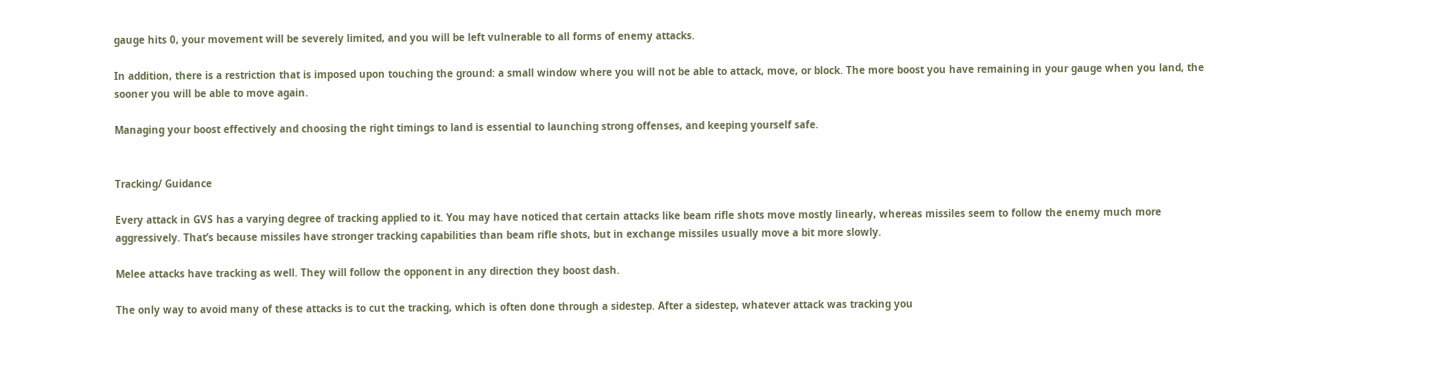gauge hits 0, your movement will be severely limited, and you will be left vulnerable to all forms of enemy attacks.

In addition, there is a restriction that is imposed upon touching the ground: a small window where you will not be able to attack, move, or block. The more boost you have remaining in your gauge when you land, the sooner you will be able to move again.

Managing your boost effectively and choosing the right timings to land is essential to launching strong offenses, and keeping yourself safe.


Tracking/ Guidance

Every attack in GVS has a varying degree of tracking applied to it. You may have noticed that certain attacks like beam rifle shots move mostly linearly, whereas missiles seem to follow the enemy much more aggressively. That’s because missiles have stronger tracking capabilities than beam rifle shots, but in exchange missiles usually move a bit more slowly.

Melee attacks have tracking as well. They will follow the opponent in any direction they boost dash.

The only way to avoid many of these attacks is to cut the tracking, which is often done through a sidestep. After a sidestep, whatever attack was tracking you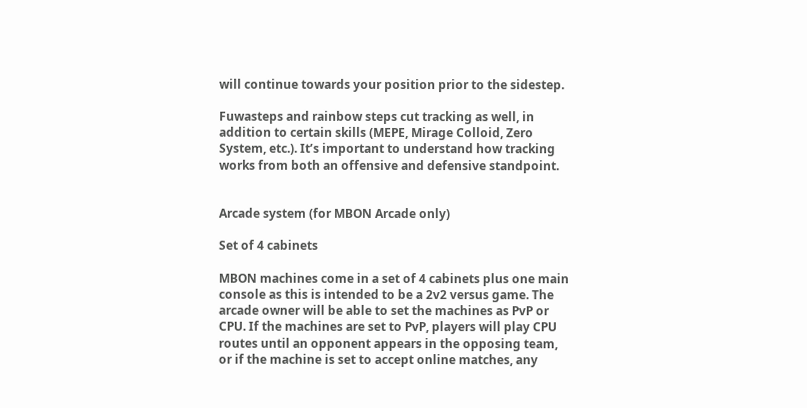will continue towards your position prior to the sidestep.

Fuwasteps and rainbow steps cut tracking as well, in addition to certain skills (MEPE, Mirage Colloid, Zero System, etc.). It’s important to understand how tracking works from both an offensive and defensive standpoint.


Arcade system (for MBON Arcade only)

Set of 4 cabinets

MBON machines come in a set of 4 cabinets plus one main console as this is intended to be a 2v2 versus game. The arcade owner will be able to set the machines as PvP or CPU. If the machines are set to PvP, players will play CPU routes until an opponent appears in the opposing team, or if the machine is set to accept online matches, any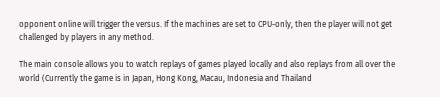opponent online will trigger the versus. If the machines are set to CPU-only, then the player will not get challenged by players in any method.

The main console allows you to watch replays of games played locally and also replays from all over the world (Currently the game is in Japan, Hong Kong, Macau, Indonesia and Thailand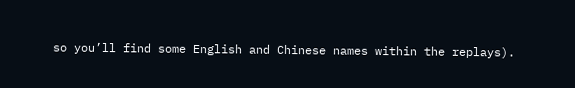so you’ll find some English and Chinese names within the replays).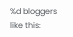%d bloggers like this: